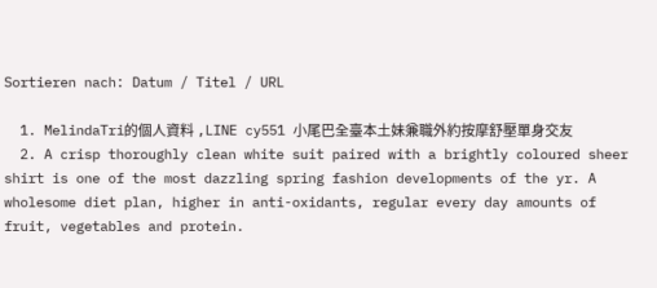Sortieren nach: Datum / Titel / URL

  1. MelindaTri的個人資料 ,LINE cy551 小尾巴全臺本土妹兼職外約按摩舒壓單身交友
  2. A crisp thoroughly clean white suit paired with a brightly coloured sheer shirt is one of the most dazzling spring fashion developments of the yr. A wholesome diet plan, higher in anti-oxidants, regular every day amounts of fruit, vegetables and protein.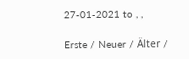27-01-2021 to , ,

Erste / Neuer / Älter /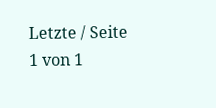Letzte / Seite 1 von 1